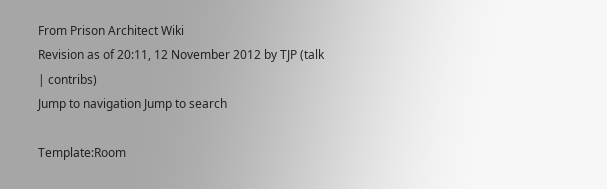From Prison Architect Wiki
Revision as of 20:11, 12 November 2012 by TJP (talk | contribs)
Jump to navigation Jump to search

Template:Room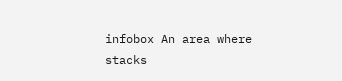infobox An area where stacks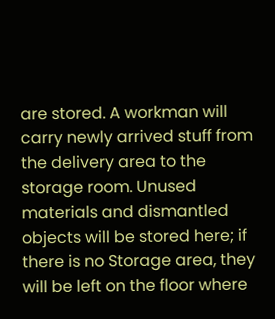are stored. A workman will carry newly arrived stuff from the delivery area to the storage room. Unused materials and dismantled objects will be stored here; if there is no Storage area, they will be left on the floor where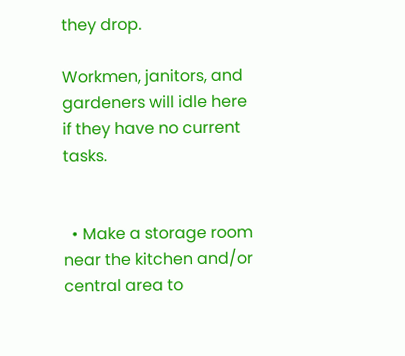they drop.

Workmen, janitors, and gardeners will idle here if they have no current tasks.


  • Make a storage room near the kitchen and/or central area to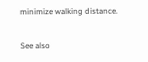minimize walking distance.

See also